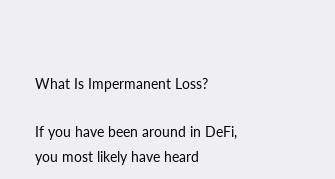What Is Impermanent Loss?

If you have been around in DeFi, you most likely have heard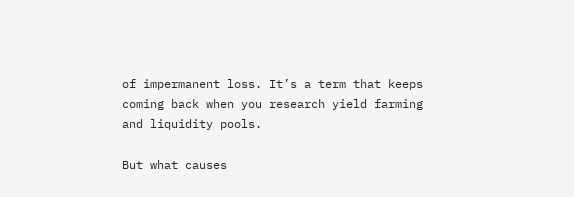of impermanent loss. It’s a term that keeps coming back when you research yield farming and liquidity pools.

But what causes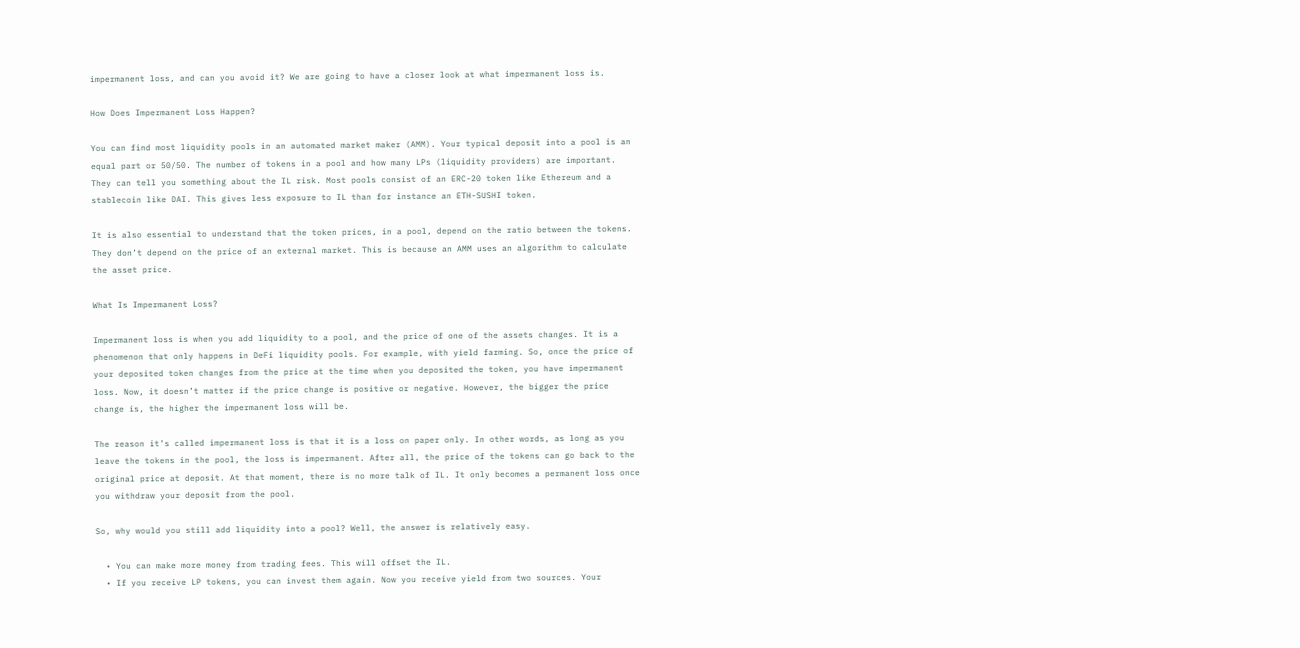impermanent loss, and can you avoid it? We are going to have a closer look at what impermanent loss is.

How Does Impermanent Loss Happen?

You can find most liquidity pools in an automated market maker (AMM). Your typical deposit into a pool is an equal part or 50/50. The number of tokens in a pool and how many LPs (liquidity providers) are important. They can tell you something about the IL risk. Most pools consist of an ERC-20 token like Ethereum and a stablecoin like DAI. This gives less exposure to IL than for instance an ETH-SUSHI token.

It is also essential to understand that the token prices, in a pool, depend on the ratio between the tokens. They don’t depend on the price of an external market. This is because an AMM uses an algorithm to calculate the asset price.

What Is Impermanent Loss?

Impermanent loss is when you add liquidity to a pool, and the price of one of the assets changes. It is a phenomenon that only happens in DeFi liquidity pools. For example, with yield farming. So, once the price of your deposited token changes from the price at the time when you deposited the token, you have impermanent loss. Now, it doesn’t matter if the price change is positive or negative. However, the bigger the price change is, the higher the impermanent loss will be.

The reason it’s called impermanent loss is that it is a loss on paper only. In other words, as long as you leave the tokens in the pool, the loss is impermanent. After all, the price of the tokens can go back to the original price at deposit. At that moment, there is no more talk of IL. It only becomes a permanent loss once you withdraw your deposit from the pool.

So, why would you still add liquidity into a pool? Well, the answer is relatively easy.

  • You can make more money from trading fees. This will offset the IL.
  • If you receive LP tokens, you can invest them again. Now you receive yield from two sources. Your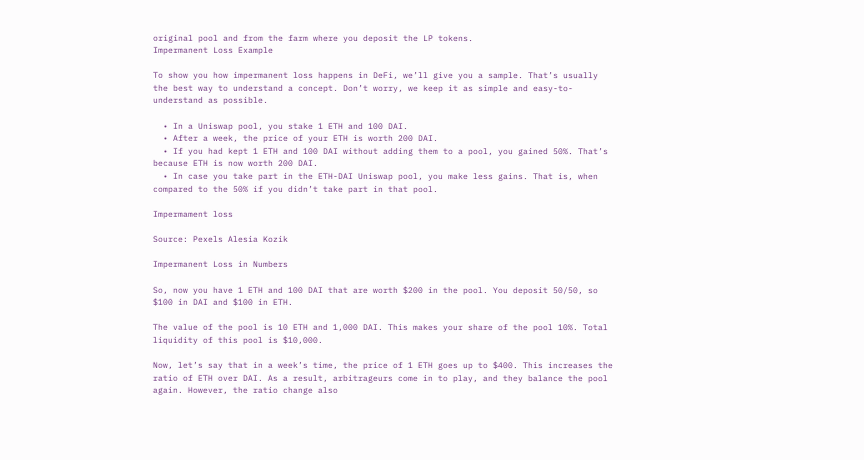original pool and from the farm where you deposit the LP tokens.
Impermanent Loss Example

To show you how impermanent loss happens in DeFi, we’ll give you a sample. That’s usually the best way to understand a concept. Don’t worry, we keep it as simple and easy-to-understand as possible.

  • In a Uniswap pool, you stake 1 ETH and 100 DAI.
  • After a week, the price of your ETH is worth 200 DAI.
  • If you had kept 1 ETH and 100 DAI without adding them to a pool, you gained 50%. That’s because ETH is now worth 200 DAI.
  • In case you take part in the ETH-DAI Uniswap pool, you make less gains. That is, when compared to the 50% if you didn’t take part in that pool.

Impermament loss

Source: Pexels Alesia Kozik

Impermanent Loss in Numbers

So, now you have 1 ETH and 100 DAI that are worth $200 in the pool. You deposit 50/50, so $100 in DAI and $100 in ETH.

The value of the pool is 10 ETH and 1,000 DAI. This makes your share of the pool 10%. Total liquidity of this pool is $10,000.

Now, let’s say that in a week’s time, the price of 1 ETH goes up to $400. This increases the ratio of ETH over DAI. As a result, arbitrageurs come in to play, and they balance the pool again. However, the ratio change also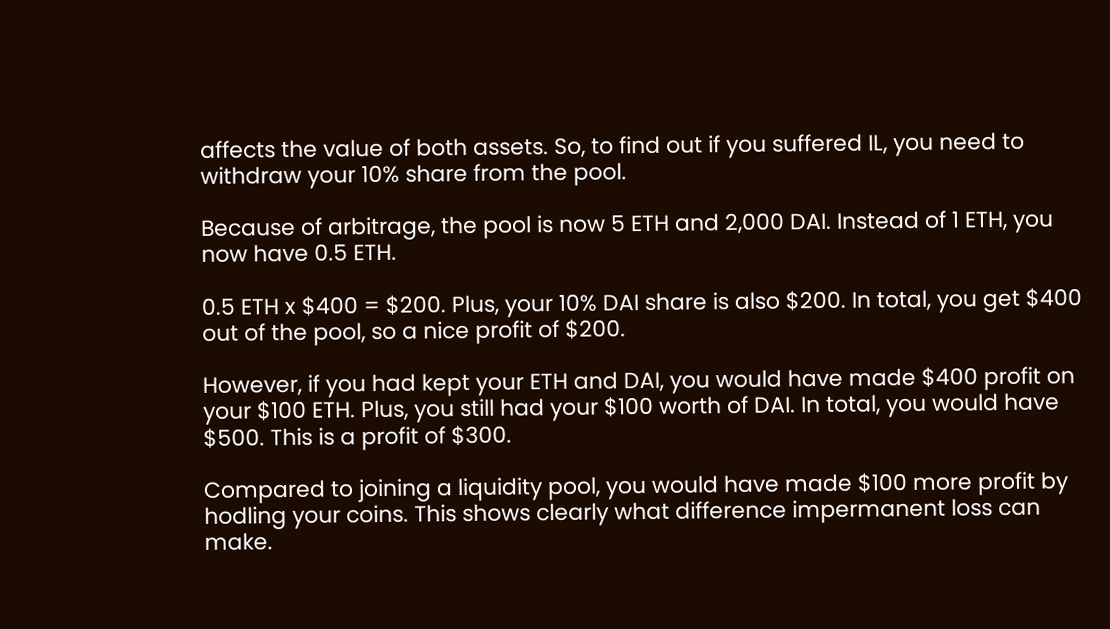affects the value of both assets. So, to find out if you suffered IL, you need to withdraw your 10% share from the pool.

Because of arbitrage, the pool is now 5 ETH and 2,000 DAI. Instead of 1 ETH, you now have 0.5 ETH.

0.5 ETH x $400 = $200. Plus, your 10% DAI share is also $200. In total, you get $400 out of the pool, so a nice profit of $200.

However, if you had kept your ETH and DAI, you would have made $400 profit on your $100 ETH. Plus, you still had your $100 worth of DAI. In total, you would have $500. This is a profit of $300.

Compared to joining a liquidity pool, you would have made $100 more profit by hodling your coins. This shows clearly what difference impermanent loss can make.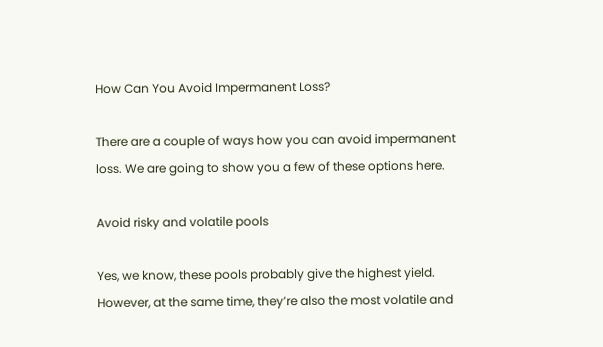How Can You Avoid Impermanent Loss?

There are a couple of ways how you can avoid impermanent loss. We are going to show you a few of these options here.

Avoid risky and volatile pools

Yes, we know, these pools probably give the highest yield. However, at the same time, they’re also the most volatile and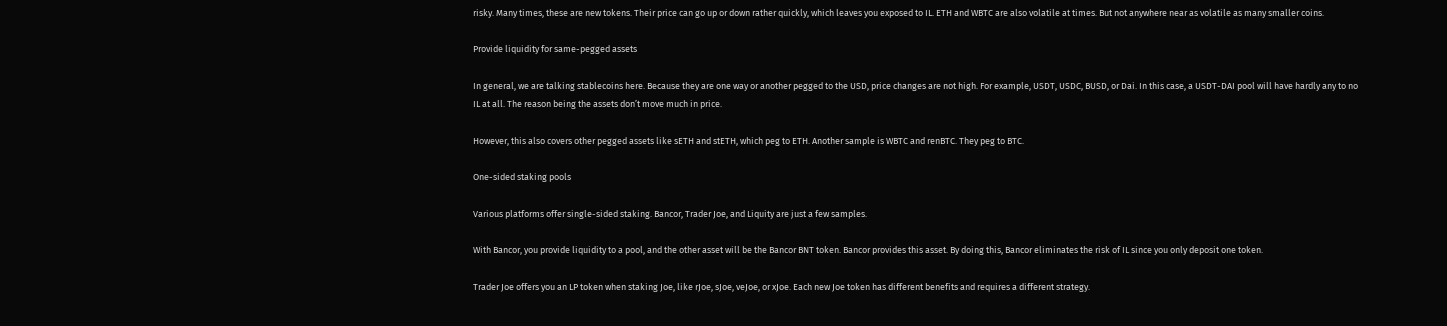risky. Many times, these are new tokens. Their price can go up or down rather quickly, which leaves you exposed to IL. ETH and WBTC are also volatile at times. But not anywhere near as volatile as many smaller coins.

Provide liquidity for same-pegged assets

In general, we are talking stablecoins here. Because they are one way or another pegged to the USD, price changes are not high. For example, USDT, USDC, BUSD, or Dai. In this case, a USDT-DAI pool will have hardly any to no IL at all. The reason being the assets don’t move much in price.

However, this also covers other pegged assets like sETH and stETH, which peg to ETH. Another sample is WBTC and renBTC. They peg to BTC.

One-sided staking pools

Various platforms offer single-sided staking. Bancor, Trader Joe, and Liquity are just a few samples.

With Bancor, you provide liquidity to a pool, and the other asset will be the Bancor BNT token. Bancor provides this asset. By doing this, Bancor eliminates the risk of IL since you only deposit one token.

Trader Joe offers you an LP token when staking Joe, like rJoe, sJoe, veJoe, or xJoe. Each new Joe token has different benefits and requires a different strategy.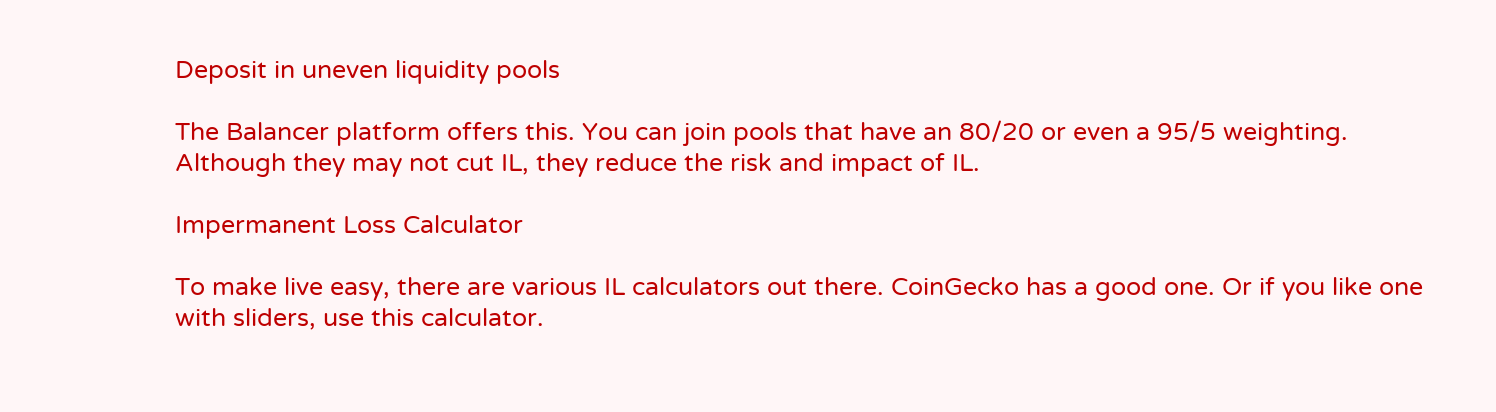Deposit in uneven liquidity pools

The Balancer platform offers this. You can join pools that have an 80/20 or even a 95/5 weighting. Although they may not cut IL, they reduce the risk and impact of IL.

Impermanent Loss Calculator

To make live easy, there are various IL calculators out there. CoinGecko has a good one. Or if you like one with sliders, use this calculator.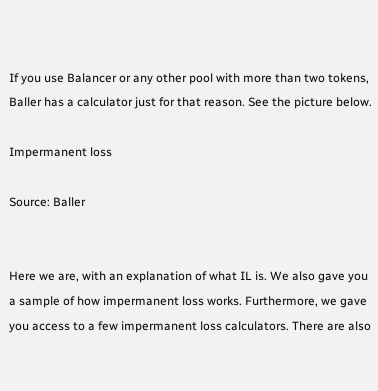If you use Balancer or any other pool with more than two tokens, Baller has a calculator just for that reason. See the picture below.

Impermanent loss

Source: Baller


Here we are, with an explanation of what IL is. We also gave you a sample of how impermanent loss works. Furthermore, we gave you access to a few impermanent loss calculators. There are also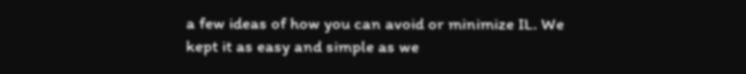a few ideas of how you can avoid or minimize IL. We kept it as easy and simple as we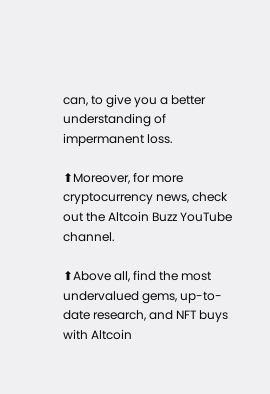can, to give you a better understanding of impermanent loss.

⬆Moreover, for more cryptocurrency news, check out the Altcoin Buzz YouTube channel.

⬆Above all, find the most undervalued gems, up-to-date research, and NFT buys with Altcoin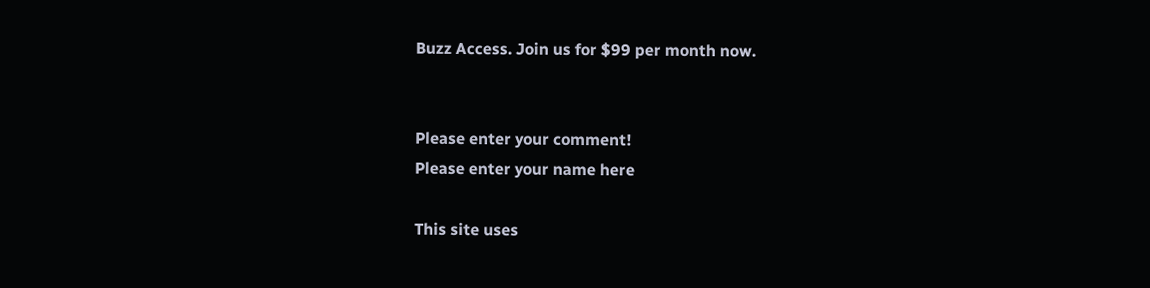Buzz Access. Join us for $99 per month now.


Please enter your comment!
Please enter your name here

This site uses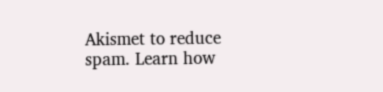Akismet to reduce spam. Learn how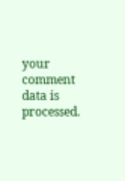your comment data is processed.